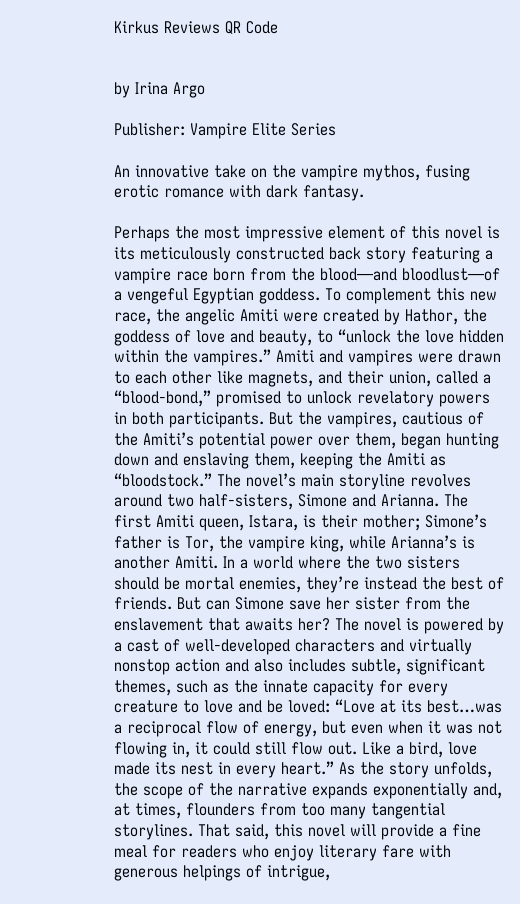Kirkus Reviews QR Code


by Irina Argo

Publisher: Vampire Elite Series

An innovative take on the vampire mythos, fusing erotic romance with dark fantasy.

Perhaps the most impressive element of this novel is its meticulously constructed back story featuring a vampire race born from the blood—and bloodlust—of a vengeful Egyptian goddess. To complement this new race, the angelic Amiti were created by Hathor, the goddess of love and beauty, to “unlock the love hidden within the vampires.” Amiti and vampires were drawn to each other like magnets, and their union, called a “blood-bond,” promised to unlock revelatory powers in both participants. But the vampires, cautious of the Amiti’s potential power over them, began hunting down and enslaving them, keeping the Amiti as “bloodstock.” The novel’s main storyline revolves around two half-sisters, Simone and Arianna. The first Amiti queen, Istara, is their mother; Simone’s father is Tor, the vampire king, while Arianna’s is another Amiti. In a world where the two sisters should be mortal enemies, they’re instead the best of friends. But can Simone save her sister from the enslavement that awaits her? The novel is powered by a cast of well-developed characters and virtually nonstop action and also includes subtle, significant themes, such as the innate capacity for every creature to love and be loved: “Love at its best…was a reciprocal flow of energy, but even when it was not flowing in, it could still flow out. Like a bird, love made its nest in every heart.” As the story unfolds, the scope of the narrative expands exponentially and, at times, flounders from too many tangential storylines. That said, this novel will provide a fine meal for readers who enjoy literary fare with generous helpings of intrigue,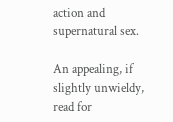action and supernatural sex.

An appealing, if slightly unwieldy, read for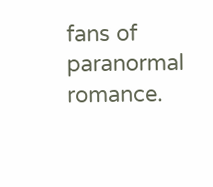fans of paranormal romance.